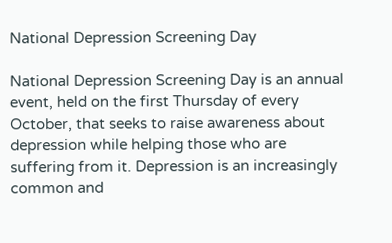National Depression Screening Day

National Depression Screening Day is an annual event, held on the first Thursday of every October, that seeks to raise awareness about depression while helping those who are suffering from it. Depression is an increasingly common and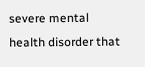severe mental health disorder that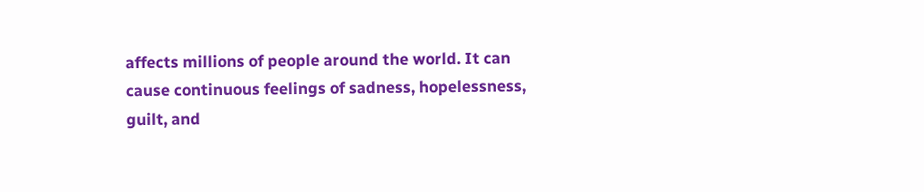affects millions of people around the world. It can cause continuous feelings of sadness, hopelessness, guilt, and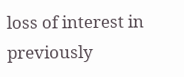loss of interest in previously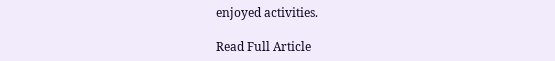enjoyed activities.

Read Full Article